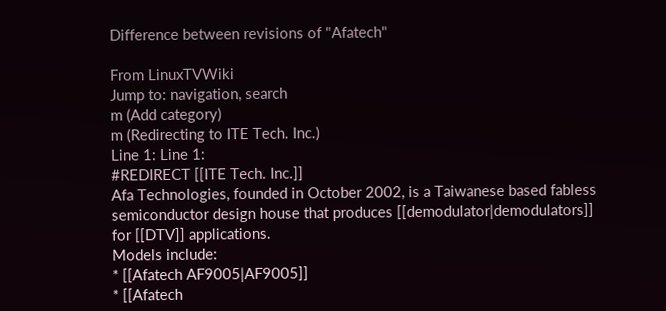Difference between revisions of "Afatech"

From LinuxTVWiki
Jump to: navigation, search
m (Add category)
m (Redirecting to ITE Tech. Inc.)
Line 1: Line 1:
#REDIRECT [[ITE Tech. Inc.]]
Afa Technologies, founded in October 2002, is a Taiwanese based fabless semiconductor design house that produces [[demodulator|demodulators]] for [[DTV]] applications.
Models include:
* [[Afatech AF9005|AF9005]]
* [[Afatech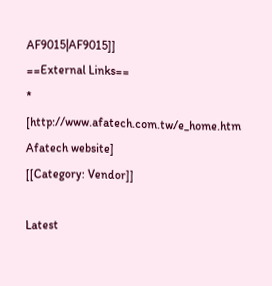AF9015|AF9015]]
==External Links==
* [http://www.afatech.com.tw/e_home.htm Afatech website]
[[Category: Vendor]]

Latest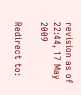revision as of 22:44, 17 May 2009

Redirect to: